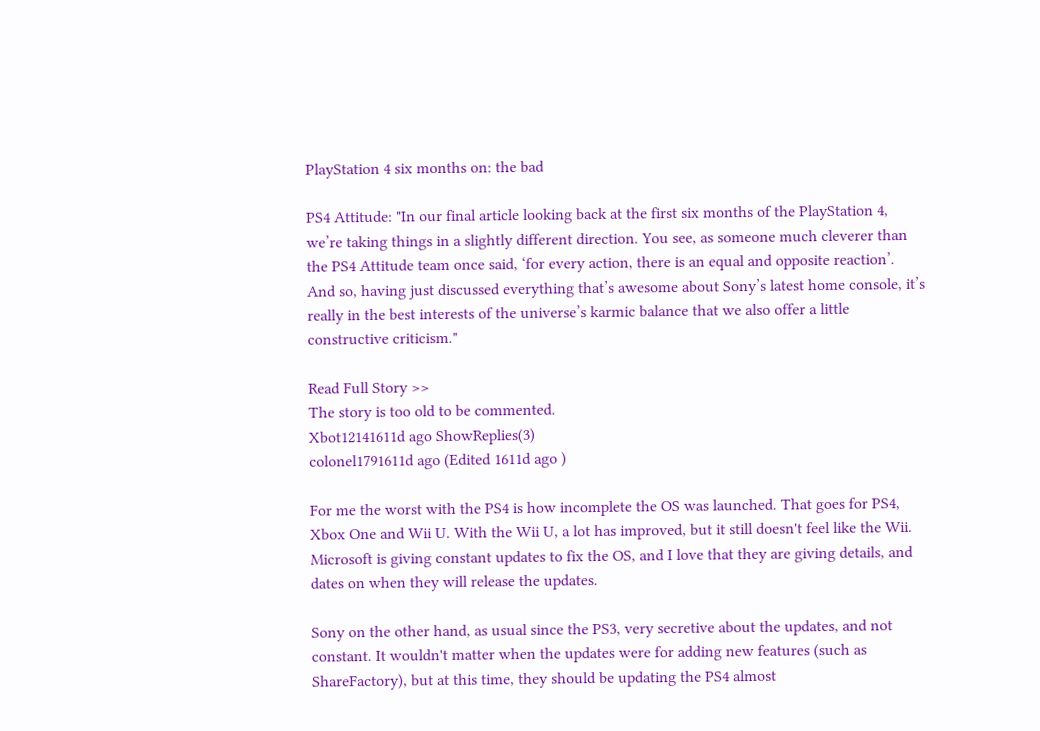PlayStation 4 six months on: the bad

PS4 Attitude: "In our final article looking back at the first six months of the PlayStation 4, we’re taking things in a slightly different direction. You see, as someone much cleverer than the PS4 Attitude team once said, ‘for every action, there is an equal and opposite reaction’. And so, having just discussed everything that’s awesome about Sony’s latest home console, it’s really in the best interests of the universe’s karmic balance that we also offer a little constructive criticism."

Read Full Story >>
The story is too old to be commented.
Xbot12141611d ago ShowReplies(3)
colonel1791611d ago (Edited 1611d ago )

For me the worst with the PS4 is how incomplete the OS was launched. That goes for PS4, Xbox One and Wii U. With the Wii U, a lot has improved, but it still doesn't feel like the Wii. Microsoft is giving constant updates to fix the OS, and I love that they are giving details, and dates on when they will release the updates.

Sony on the other hand, as usual since the PS3, very secretive about the updates, and not constant. It wouldn't matter when the updates were for adding new features (such as ShareFactory), but at this time, they should be updating the PS4 almost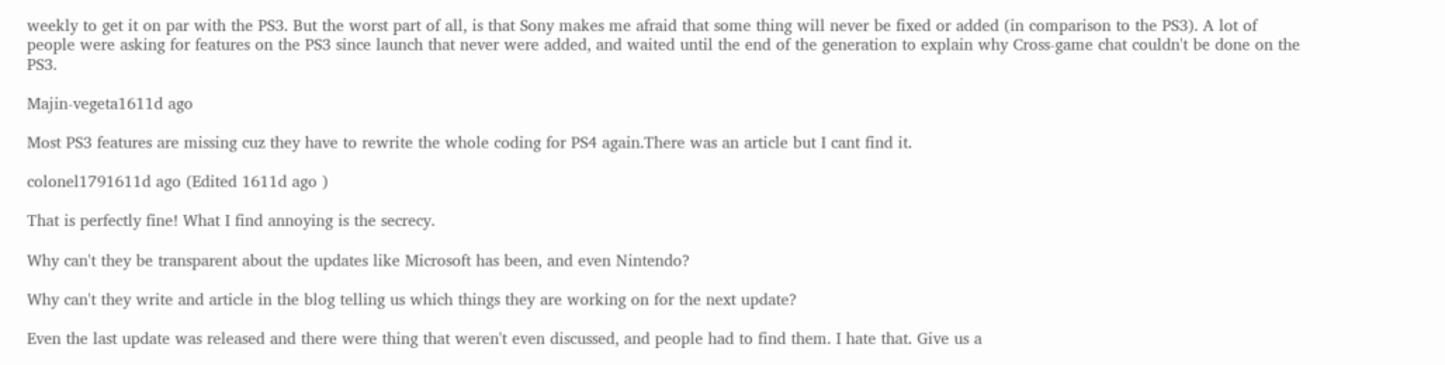weekly to get it on par with the PS3. But the worst part of all, is that Sony makes me afraid that some thing will never be fixed or added (in comparison to the PS3). A lot of people were asking for features on the PS3 since launch that never were added, and waited until the end of the generation to explain why Cross-game chat couldn't be done on the PS3.

Majin-vegeta1611d ago

Most PS3 features are missing cuz they have to rewrite the whole coding for PS4 again.There was an article but I cant find it.

colonel1791611d ago (Edited 1611d ago )

That is perfectly fine! What I find annoying is the secrecy.

Why can't they be transparent about the updates like Microsoft has been, and even Nintendo?

Why can't they write and article in the blog telling us which things they are working on for the next update?

Even the last update was released and there were thing that weren't even discussed, and people had to find them. I hate that. Give us a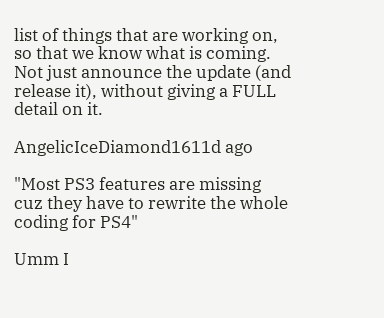list of things that are working on, so that we know what is coming. Not just announce the update (and release it), without giving a FULL detail on it.

AngelicIceDiamond1611d ago

"Most PS3 features are missing cuz they have to rewrite the whole coding for PS4"

Umm I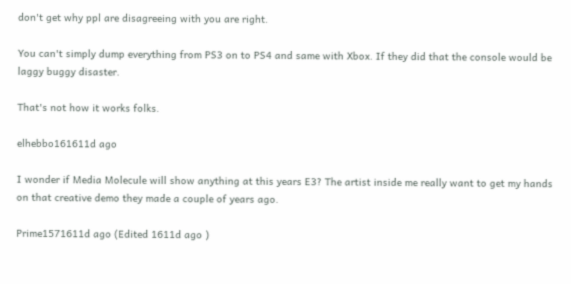don't get why ppl are disagreeing with you are right.

You can't simply dump everything from PS3 on to PS4 and same with Xbox. If they did that the console would be laggy buggy disaster.

That's not how it works folks.

elhebbo161611d ago

I wonder if Media Molecule will show anything at this years E3? The artist inside me really want to get my hands on that creative demo they made a couple of years ago.

Prime1571611d ago (Edited 1611d ago )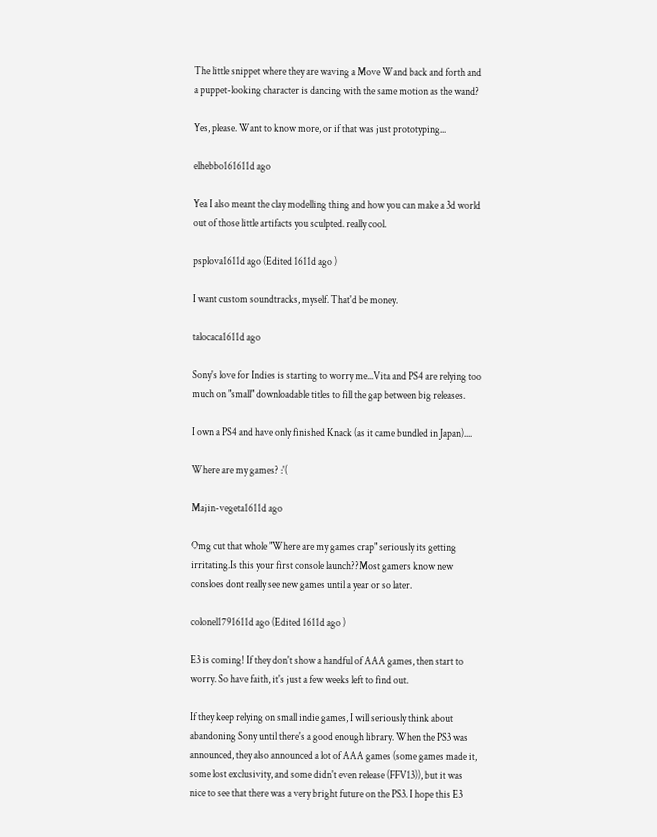The little snippet where they are waving a Move Wand back and forth and a puppet-looking character is dancing with the same motion as the wand?

Yes, please. Want to know more, or if that was just prototyping...

elhebbo161611d ago

Yea I also meant the clay modelling thing and how you can make a 3d world out of those little artifacts you sculpted. really cool.

psplova1611d ago (Edited 1611d ago )

I want custom soundtracks, myself. That'd be money.

talocaca1611d ago

Sony's love for Indies is starting to worry me...Vita and PS4 are relying too much on "small" downloadable titles to fill the gap between big releases.

I own a PS4 and have only finished Knack (as it came bundled in Japan)....

Where are my games? :'(

Majin-vegeta1611d ago

Omg cut that whole "Where are my games crap" seriously its getting irritating.Is this your first console launch??Most gamers know new consloes dont really see new games until a year or so later.

colonel1791611d ago (Edited 1611d ago )

E3 is coming! If they don't show a handful of AAA games, then start to worry. So have faith, it's just a few weeks left to find out.

If they keep relying on small indie games, I will seriously think about abandoning Sony until there's a good enough library. When the PS3 was announced, they also announced a lot of AAA games (some games made it, some lost exclusivity, and some didn't even release (FFV13)), but it was nice to see that there was a very bright future on the PS3. I hope this E3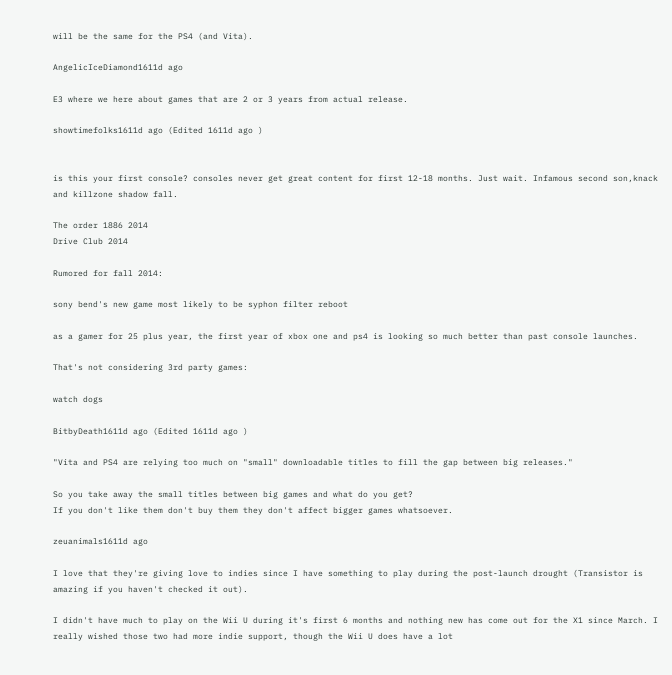will be the same for the PS4 (and Vita).

AngelicIceDiamond1611d ago

E3 where we here about games that are 2 or 3 years from actual release.

showtimefolks1611d ago (Edited 1611d ago )


is this your first console? consoles never get great content for first 12-18 months. Just wait. Infamous second son,knack and killzone shadow fall.

The order 1886 2014
Drive Club 2014

Rumored for fall 2014:

sony bend's new game most likely to be syphon filter reboot

as a gamer for 25 plus year, the first year of xbox one and ps4 is looking so much better than past console launches.

That's not considering 3rd party games:

watch dogs

BitbyDeath1611d ago (Edited 1611d ago )

"Vita and PS4 are relying too much on "small" downloadable titles to fill the gap between big releases."

So you take away the small titles between big games and what do you get?
If you don't like them don't buy them they don't affect bigger games whatsoever.

zeuanimals1611d ago

I love that they're giving love to indies since I have something to play during the post-launch drought (Transistor is amazing if you haven't checked it out).

I didn't have much to play on the Wii U during it's first 6 months and nothing new has come out for the X1 since March. I really wished those two had more indie support, though the Wii U does have a lot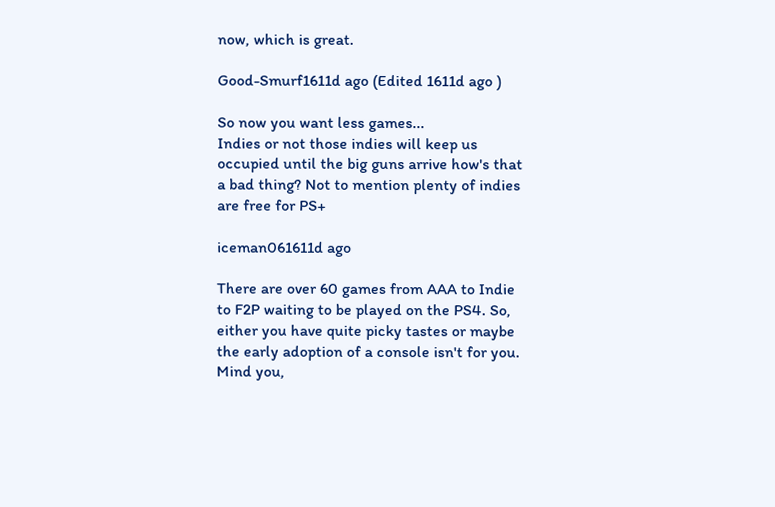now, which is great.

Good-Smurf1611d ago (Edited 1611d ago )

So now you want less games...
Indies or not those indies will keep us occupied until the big guns arrive how's that a bad thing? Not to mention plenty of indies are free for PS+

iceman061611d ago

There are over 60 games from AAA to Indie to F2P waiting to be played on the PS4. So, either you have quite picky tastes or maybe the early adoption of a console isn't for you. Mind you,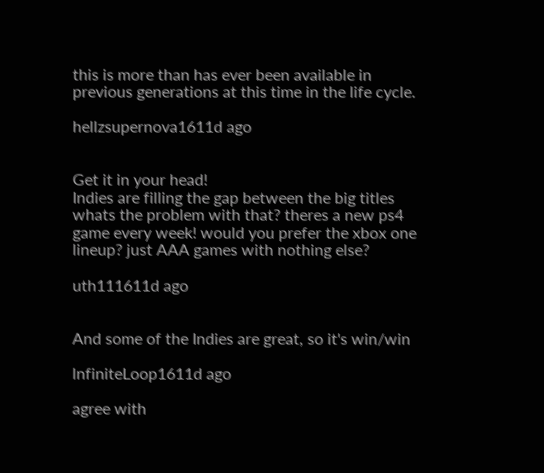this is more than has ever been available in previous generations at this time in the life cycle.

hellzsupernova1611d ago


Get it in your head!
Indies are filling the gap between the big titles whats the problem with that? theres a new ps4 game every week! would you prefer the xbox one lineup? just AAA games with nothing else?

uth111611d ago


And some of the Indies are great, so it's win/win

lnfiniteLoop1611d ago

agree with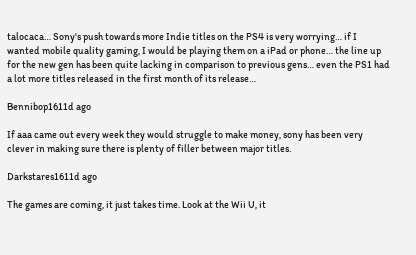talocaca… Sony's push towards more Indie titles on the PS4 is very worrying… if I wanted mobile quality gaming, I would be playing them on a iPad or phone… the line up for the new gen has been quite lacking in comparison to previous gens… even the PS1 had a lot more titles released in the first month of its release…

Bennibop1611d ago

If aaa came out every week they would struggle to make money, sony has been very clever in making sure there is plenty of filler between major titles.

Darkstares1611d ago

The games are coming, it just takes time. Look at the Wii U, it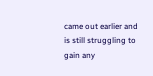came out earlier and is still struggling to gain any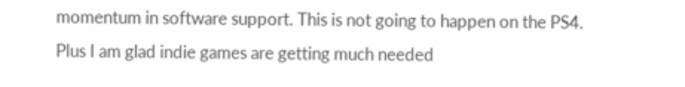momentum in software support. This is not going to happen on the PS4. Plus I am glad indie games are getting much needed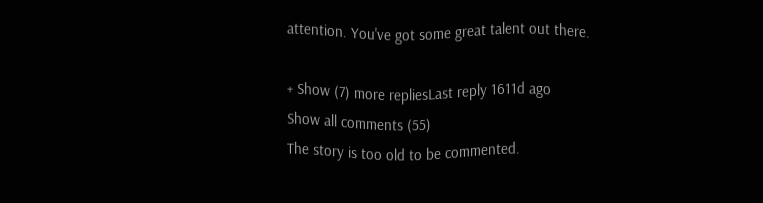attention. You've got some great talent out there.

+ Show (7) more repliesLast reply 1611d ago
Show all comments (55)
The story is too old to be commented.